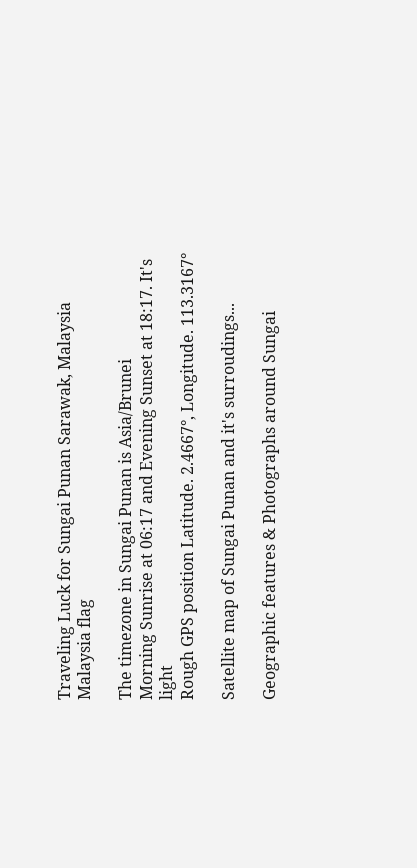Traveling Luck for Sungai Punan Sarawak, Malaysia Malaysia flag

The timezone in Sungai Punan is Asia/Brunei
Morning Sunrise at 06:17 and Evening Sunset at 18:17. It's light
Rough GPS position Latitude. 2.4667°, Longitude. 113.3167°

Satellite map of Sungai Punan and it's surroudings...

Geographic features & Photographs around Sungai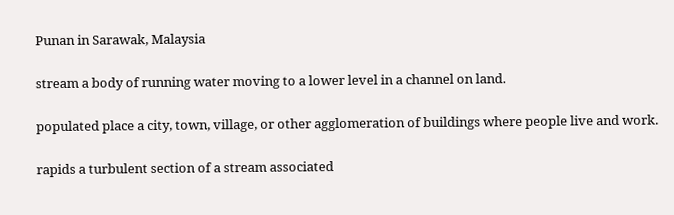Punan in Sarawak, Malaysia

stream a body of running water moving to a lower level in a channel on land.

populated place a city, town, village, or other agglomeration of buildings where people live and work.

rapids a turbulent section of a stream associated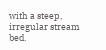with a steep, irregular stream bed.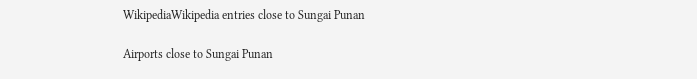WikipediaWikipedia entries close to Sungai Punan

Airports close to Sungai Punan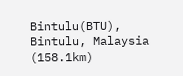Bintulu(BTU), Bintulu, Malaysia (158.1km)